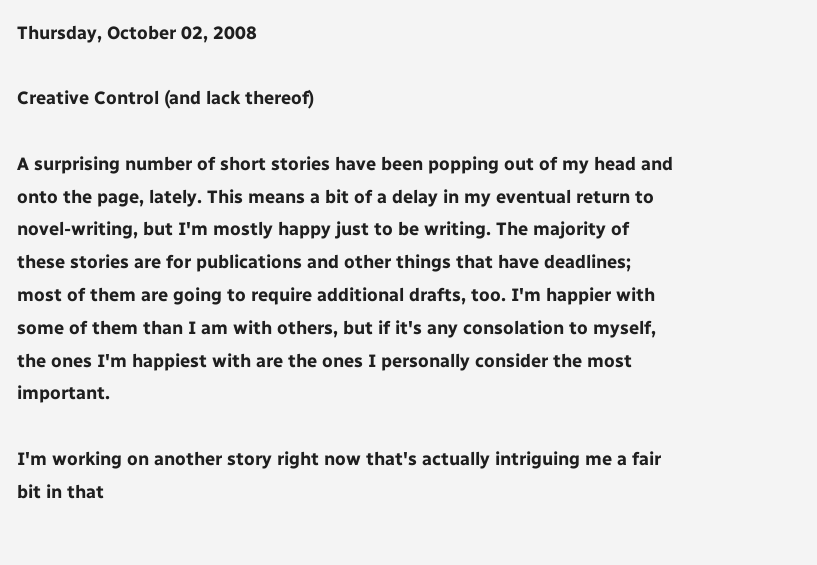Thursday, October 02, 2008

Creative Control (and lack thereof)

A surprising number of short stories have been popping out of my head and onto the page, lately. This means a bit of a delay in my eventual return to novel-writing, but I'm mostly happy just to be writing. The majority of these stories are for publications and other things that have deadlines; most of them are going to require additional drafts, too. I'm happier with some of them than I am with others, but if it's any consolation to myself, the ones I'm happiest with are the ones I personally consider the most important.

I'm working on another story right now that's actually intriguing me a fair bit in that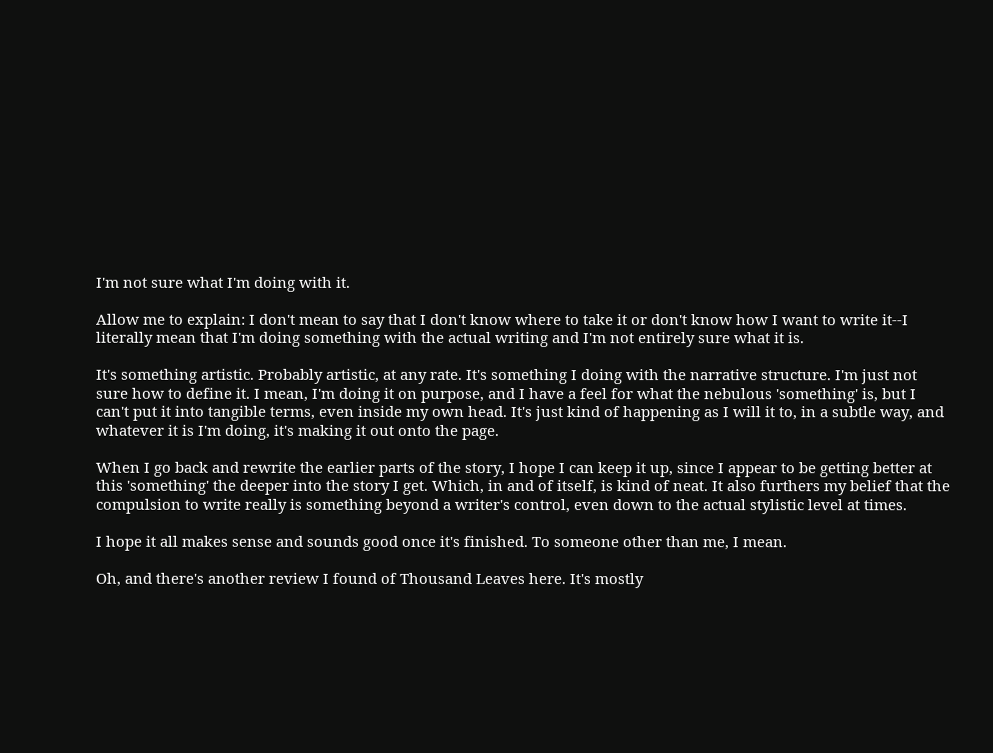I'm not sure what I'm doing with it.

Allow me to explain: I don't mean to say that I don't know where to take it or don't know how I want to write it--I literally mean that I'm doing something with the actual writing and I'm not entirely sure what it is.

It's something artistic. Probably artistic, at any rate. It's something I doing with the narrative structure. I'm just not sure how to define it. I mean, I'm doing it on purpose, and I have a feel for what the nebulous 'something' is, but I can't put it into tangible terms, even inside my own head. It's just kind of happening as I will it to, in a subtle way, and whatever it is I'm doing, it's making it out onto the page.

When I go back and rewrite the earlier parts of the story, I hope I can keep it up, since I appear to be getting better at this 'something' the deeper into the story I get. Which, in and of itself, is kind of neat. It also furthers my belief that the compulsion to write really is something beyond a writer's control, even down to the actual stylistic level at times.

I hope it all makes sense and sounds good once it's finished. To someone other than me, I mean.

Oh, and there's another review I found of Thousand Leaves here. It's mostly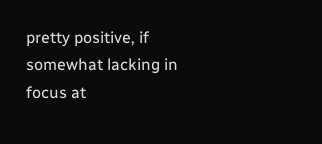pretty positive, if somewhat lacking in focus at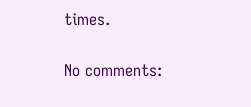times.

No comments: